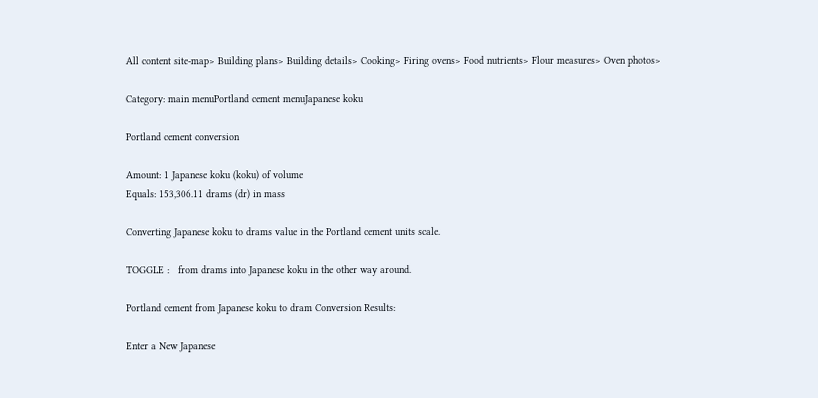All content site-map> Building plans> Building details> Cooking> Firing ovens> Food nutrients> Flour measures> Oven photos>

Category: main menuPortland cement menuJapanese koku

Portland cement conversion

Amount: 1 Japanese koku (koku) of volume
Equals: 153,306.11 drams (dr) in mass

Converting Japanese koku to drams value in the Portland cement units scale.

TOGGLE :   from drams into Japanese koku in the other way around.

Portland cement from Japanese koku to dram Conversion Results:

Enter a New Japanese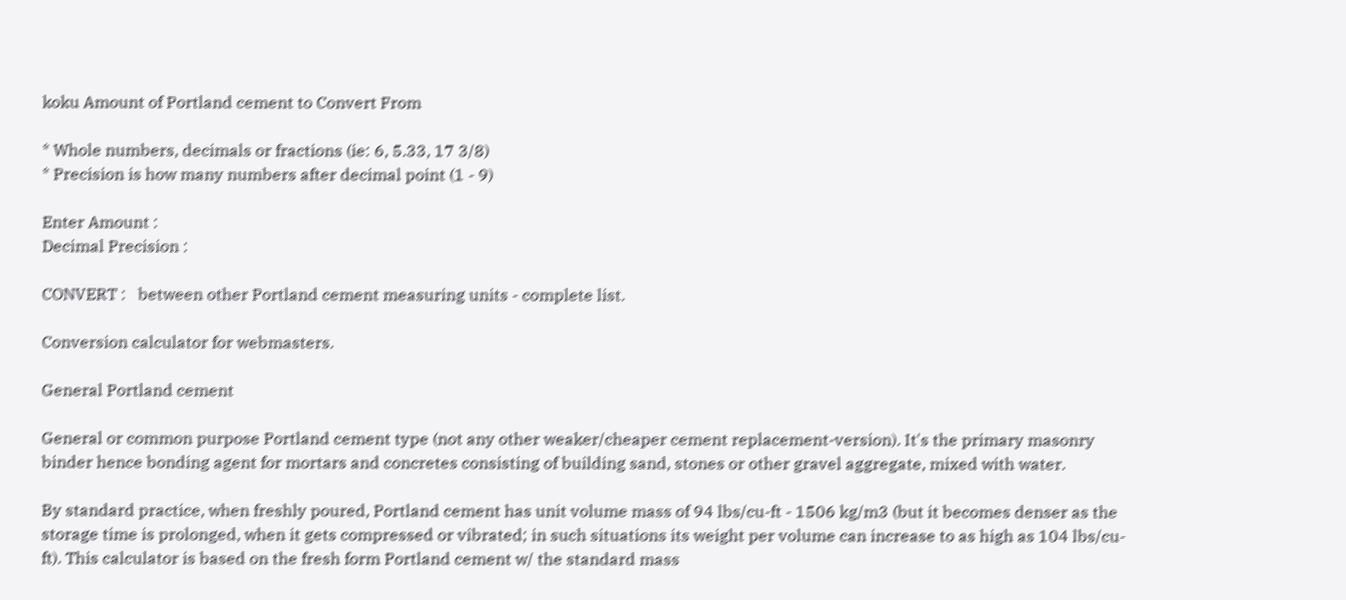koku Amount of Portland cement to Convert From

* Whole numbers, decimals or fractions (ie: 6, 5.33, 17 3/8)
* Precision is how many numbers after decimal point (1 - 9)

Enter Amount :
Decimal Precision :

CONVERT :   between other Portland cement measuring units - complete list.

Conversion calculator for webmasters.

General Portland cement

General or common purpose Portland cement type (not any other weaker/cheaper cement replacement-version). It's the primary masonry binder hence bonding agent for mortars and concretes consisting of building sand, stones or other gravel aggregate, mixed with water.

By standard practice, when freshly poured, Portland cement has unit volume mass of 94 lbs/cu-ft - 1506 kg/m3 (but it becomes denser as the storage time is prolonged, when it gets compressed or vibrated; in such situations its weight per volume can increase to as high as 104 lbs/cu-ft). This calculator is based on the fresh form Portland cement w/ the standard mass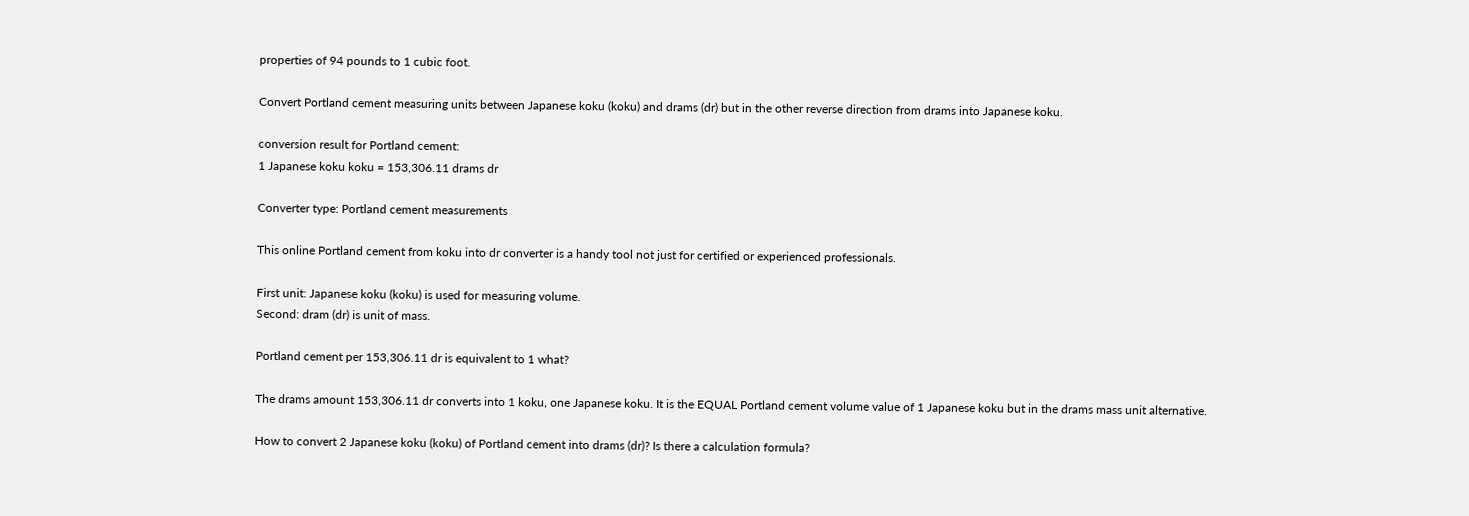properties of 94 pounds to 1 cubic foot.

Convert Portland cement measuring units between Japanese koku (koku) and drams (dr) but in the other reverse direction from drams into Japanese koku.

conversion result for Portland cement:
1 Japanese koku koku = 153,306.11 drams dr

Converter type: Portland cement measurements

This online Portland cement from koku into dr converter is a handy tool not just for certified or experienced professionals.

First unit: Japanese koku (koku) is used for measuring volume.
Second: dram (dr) is unit of mass.

Portland cement per 153,306.11 dr is equivalent to 1 what?

The drams amount 153,306.11 dr converts into 1 koku, one Japanese koku. It is the EQUAL Portland cement volume value of 1 Japanese koku but in the drams mass unit alternative.

How to convert 2 Japanese koku (koku) of Portland cement into drams (dr)? Is there a calculation formula?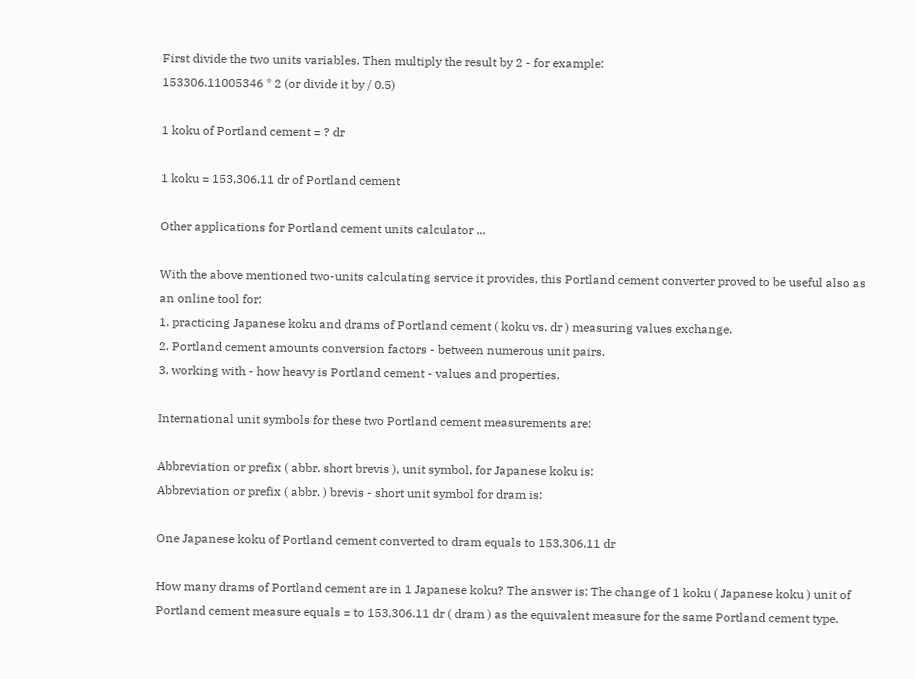First divide the two units variables. Then multiply the result by 2 - for example:
153306.11005346 * 2 (or divide it by / 0.5)

1 koku of Portland cement = ? dr

1 koku = 153,306.11 dr of Portland cement

Other applications for Portland cement units calculator ...

With the above mentioned two-units calculating service it provides, this Portland cement converter proved to be useful also as an online tool for:
1. practicing Japanese koku and drams of Portland cement ( koku vs. dr ) measuring values exchange.
2. Portland cement amounts conversion factors - between numerous unit pairs.
3. working with - how heavy is Portland cement - values and properties.

International unit symbols for these two Portland cement measurements are:

Abbreviation or prefix ( abbr. short brevis ), unit symbol, for Japanese koku is:
Abbreviation or prefix ( abbr. ) brevis - short unit symbol for dram is:

One Japanese koku of Portland cement converted to dram equals to 153,306.11 dr

How many drams of Portland cement are in 1 Japanese koku? The answer is: The change of 1 koku ( Japanese koku ) unit of Portland cement measure equals = to 153,306.11 dr ( dram ) as the equivalent measure for the same Portland cement type.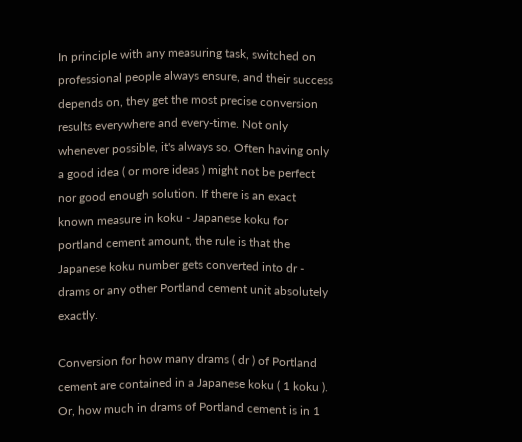In principle with any measuring task, switched on professional people always ensure, and their success depends on, they get the most precise conversion results everywhere and every-time. Not only whenever possible, it's always so. Often having only a good idea ( or more ideas ) might not be perfect nor good enough solution. If there is an exact known measure in koku - Japanese koku for portland cement amount, the rule is that the Japanese koku number gets converted into dr - drams or any other Portland cement unit absolutely exactly.

Conversion for how many drams ( dr ) of Portland cement are contained in a Japanese koku ( 1 koku ). Or, how much in drams of Portland cement is in 1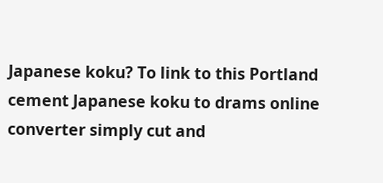Japanese koku? To link to this Portland cement Japanese koku to drams online converter simply cut and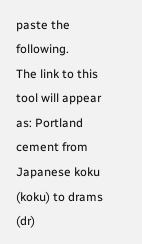paste the following.
The link to this tool will appear as: Portland cement from Japanese koku (koku) to drams (dr)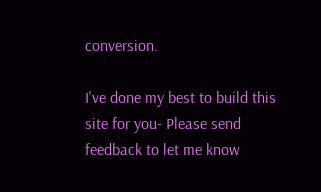conversion.

I've done my best to build this site for you- Please send feedback to let me know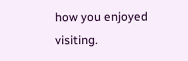how you enjoyed visiting.